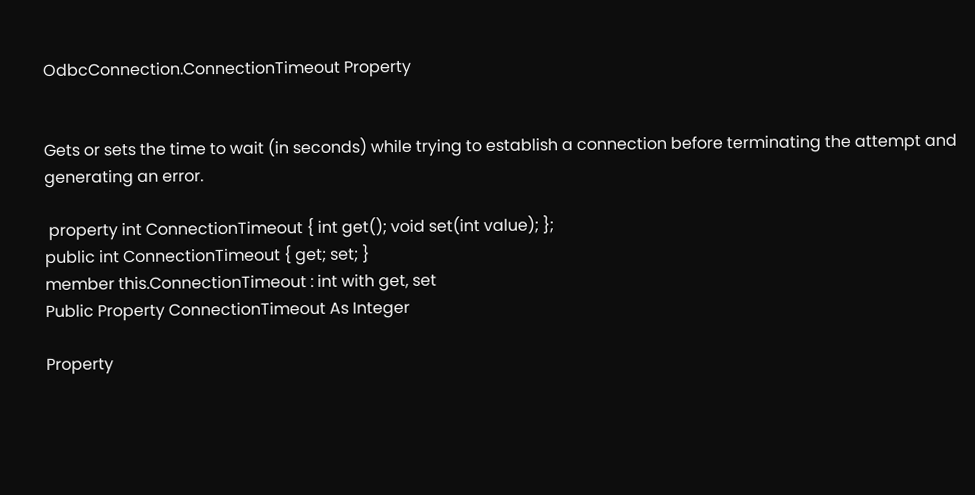OdbcConnection.ConnectionTimeout Property


Gets or sets the time to wait (in seconds) while trying to establish a connection before terminating the attempt and generating an error.

 property int ConnectionTimeout { int get(); void set(int value); };
public int ConnectionTimeout { get; set; }
member this.ConnectionTimeout : int with get, set
Public Property ConnectionTimeout As Integer

Property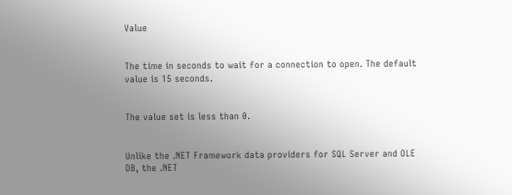Value


The time in seconds to wait for a connection to open. The default value is 15 seconds.


The value set is less than 0.


Unlike the .NET Framework data providers for SQL Server and OLE DB, the .NET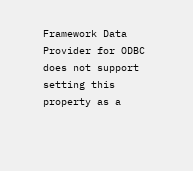Framework Data Provider for ODBC does not support setting this property as a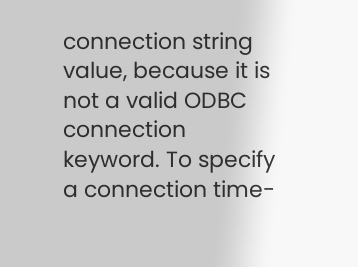connection string value, because it is not a valid ODBC connection keyword. To specify a connection time-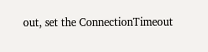out, set the ConnectionTimeout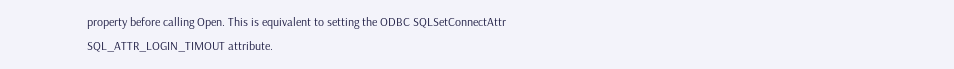property before calling Open. This is equivalent to setting the ODBC SQLSetConnectAttr SQL_ATTR_LOGIN_TIMOUT attribute.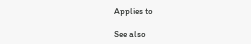Applies to

See also